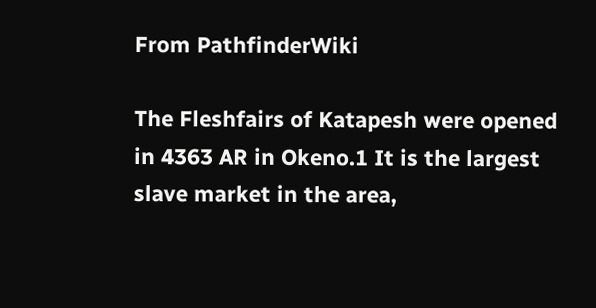From PathfinderWiki

The Fleshfairs of Katapesh were opened in 4363 AR in Okeno.1 It is the largest slave market in the area,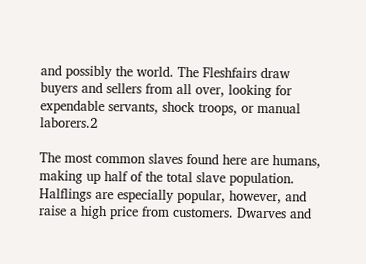and possibly the world. The Fleshfairs draw buyers and sellers from all over, looking for expendable servants, shock troops, or manual laborers.2

The most common slaves found here are humans, making up half of the total slave population. Halflings are especially popular, however, and raise a high price from customers. Dwarves and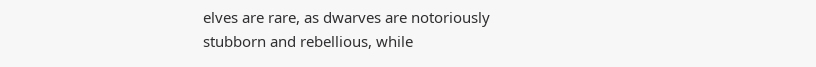elves are rare, as dwarves are notoriously stubborn and rebellious, while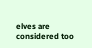elves are considered too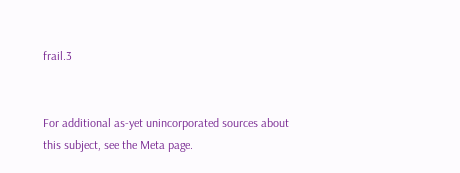frail.3


For additional as-yet unincorporated sources about this subject, see the Meta page.